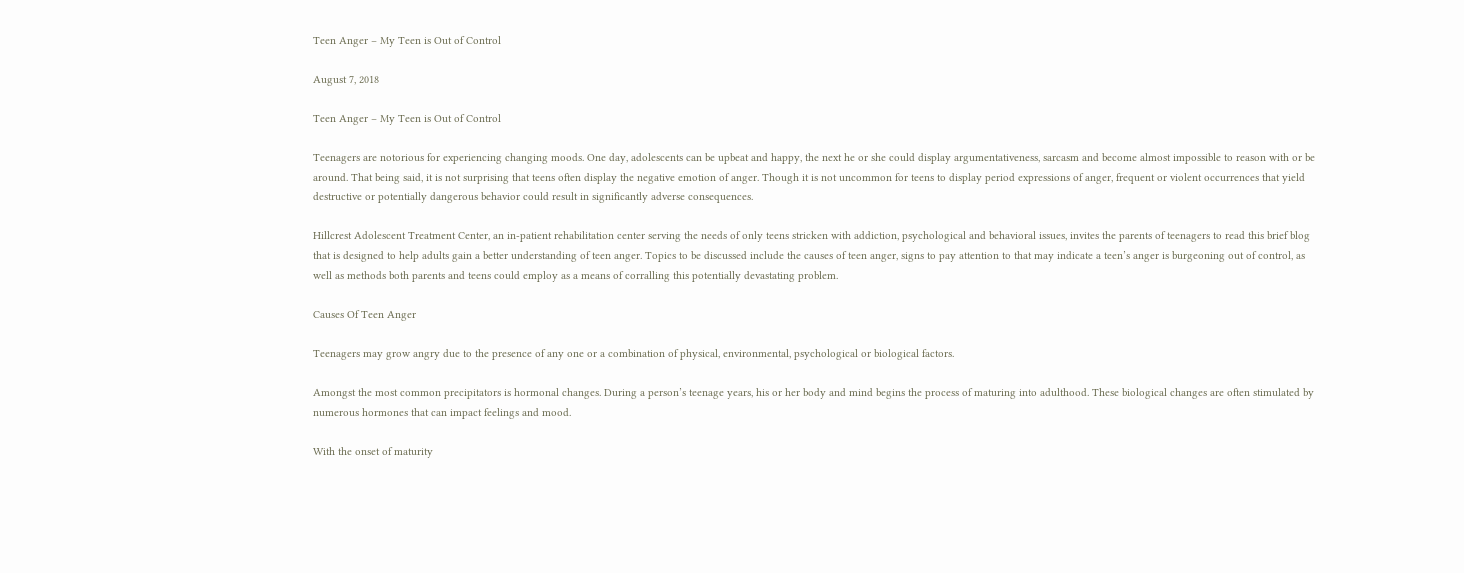Teen Anger – My Teen is Out of Control

August 7, 2018

Teen Anger – My Teen is Out of Control

Teenagers are notorious for experiencing changing moods. One day, adolescents can be upbeat and happy, the next he or she could display argumentativeness, sarcasm and become almost impossible to reason with or be around. That being said, it is not surprising that teens often display the negative emotion of anger. Though it is not uncommon for teens to display period expressions of anger, frequent or violent occurrences that yield destructive or potentially dangerous behavior could result in significantly adverse consequences.

Hillcrest Adolescent Treatment Center, an in-patient rehabilitation center serving the needs of only teens stricken with addiction, psychological and behavioral issues, invites the parents of teenagers to read this brief blog that is designed to help adults gain a better understanding of teen anger. Topics to be discussed include the causes of teen anger, signs to pay attention to that may indicate a teen’s anger is burgeoning out of control, as well as methods both parents and teens could employ as a means of corralling this potentially devastating problem.

Causes Of Teen Anger

Teenagers may grow angry due to the presence of any one or a combination of physical, environmental, psychological or biological factors.

Amongst the most common precipitators is hormonal changes. During a person’s teenage years, his or her body and mind begins the process of maturing into adulthood. These biological changes are often stimulated by numerous hormones that can impact feelings and mood.

With the onset of maturity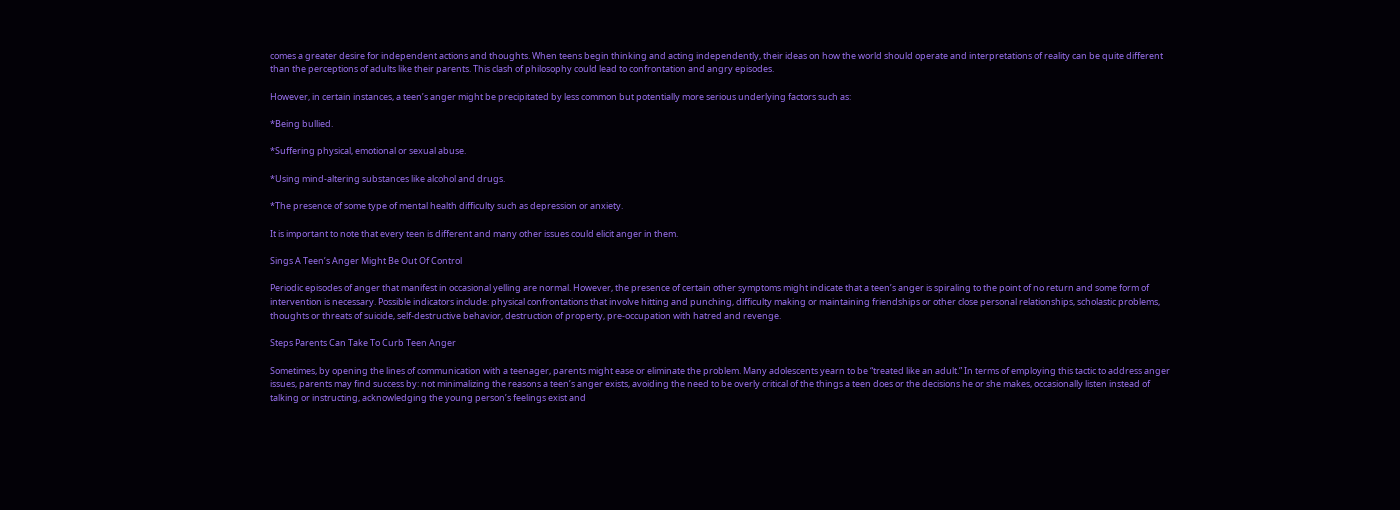comes a greater desire for independent actions and thoughts. When teens begin thinking and acting independently, their ideas on how the world should operate and interpretations of reality can be quite different than the perceptions of adults like their parents. This clash of philosophy could lead to confrontation and angry episodes.

However, in certain instances, a teen’s anger might be precipitated by less common but potentially more serious underlying factors such as:

*Being bullied.

*Suffering physical, emotional or sexual abuse.

*Using mind-altering substances like alcohol and drugs.

*The presence of some type of mental health difficulty such as depression or anxiety.

It is important to note that every teen is different and many other issues could elicit anger in them.

Sings A Teen’s Anger Might Be Out Of Control

Periodic episodes of anger that manifest in occasional yelling are normal. However, the presence of certain other symptoms might indicate that a teen’s anger is spiraling to the point of no return and some form of intervention is necessary. Possible indicators include: physical confrontations that involve hitting and punching, difficulty making or maintaining friendships or other close personal relationships, scholastic problems, thoughts or threats of suicide, self-destructive behavior, destruction of property, pre-occupation with hatred and revenge.

Steps Parents Can Take To Curb Teen Anger

Sometimes, by opening the lines of communication with a teenager, parents might ease or eliminate the problem. Many adolescents yearn to be “treated like an adult.” In terms of employing this tactic to address anger issues, parents may find success by: not minimalizing the reasons a teen’s anger exists, avoiding the need to be overly critical of the things a teen does or the decisions he or she makes, occasionally listen instead of talking or instructing, acknowledging the young person’s feelings exist and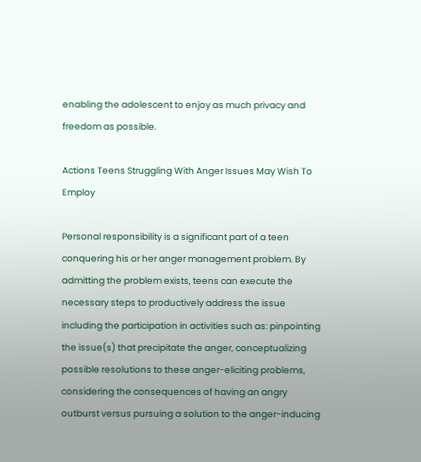enabling the adolescent to enjoy as much privacy and freedom as possible.

Actions Teens Struggling With Anger Issues May Wish To Employ

Personal responsibility is a significant part of a teen conquering his or her anger management problem. By admitting the problem exists, teens can execute the necessary steps to productively address the issue including the participation in activities such as: pinpointing the issue(s) that precipitate the anger, conceptualizing possible resolutions to these anger-eliciting problems, considering the consequences of having an angry outburst versus pursuing a solution to the anger-inducing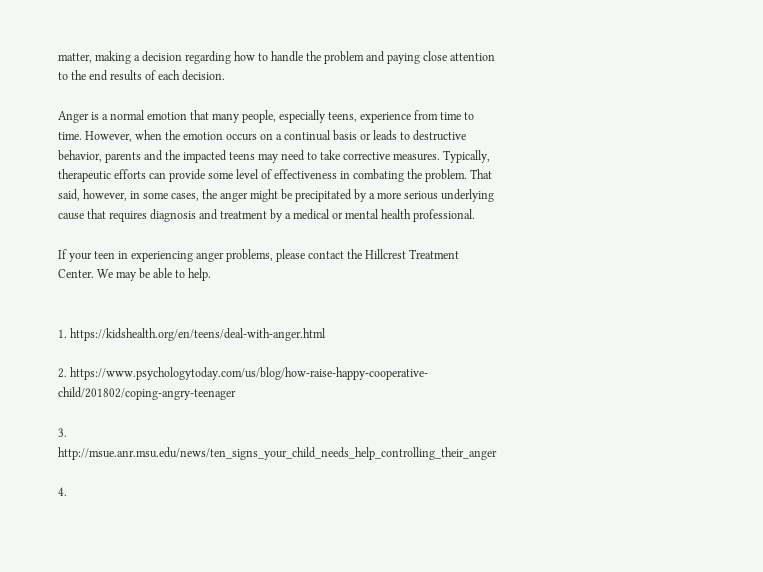matter, making a decision regarding how to handle the problem and paying close attention to the end results of each decision.

Anger is a normal emotion that many people, especially teens, experience from time to time. However, when the emotion occurs on a continual basis or leads to destructive behavior, parents and the impacted teens may need to take corrective measures. Typically, therapeutic efforts can provide some level of effectiveness in combating the problem. That said, however, in some cases, the anger might be precipitated by a more serious underlying cause that requires diagnosis and treatment by a medical or mental health professional.

If your teen in experiencing anger problems, please contact the Hillcrest Treatment Center. We may be able to help.


1. https://kidshealth.org/en/teens/deal-with-anger.html

2. https://www.psychologytoday.com/us/blog/how-raise-happy-cooperative-child/201802/coping-angry-teenager

3. http://msue.anr.msu.edu/news/ten_signs_your_child_needs_help_controlling_their_anger

4.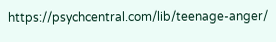https://psychcentral.com/lib/teenage-anger/